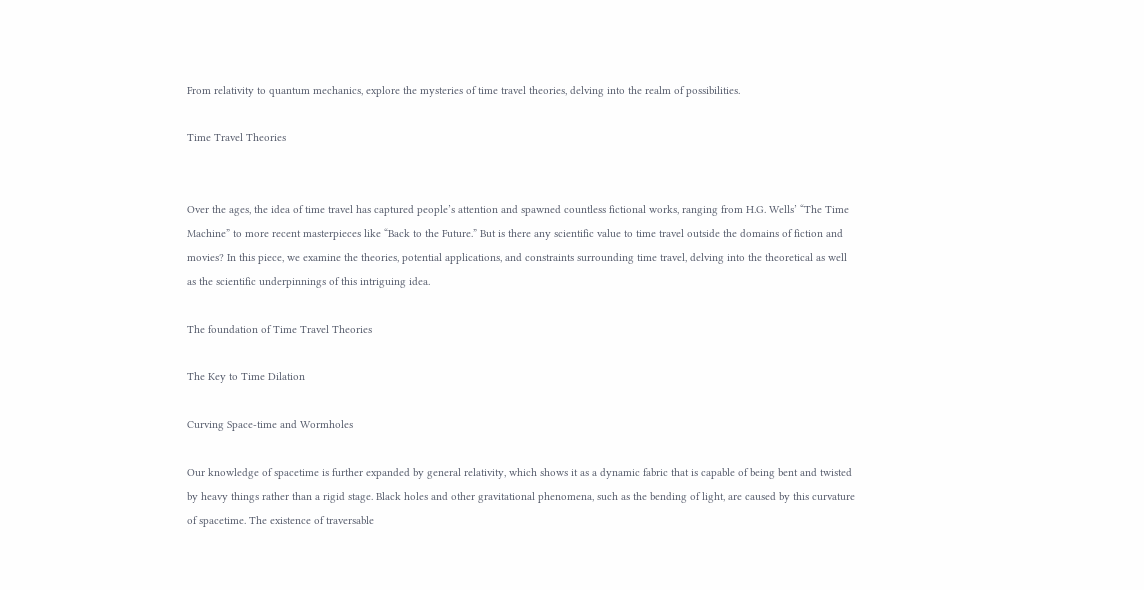From relativity to quantum mechanics, explore the mysteries of time travel theories, delving into the realm of possibilities.

Time Travel Theories


Over the ages, the idea of time travel has captured people’s attention and spawned countless fictional works, ranging from H.G. Wells’ “The Time Machine” to more recent masterpieces like “Back to the Future.” But is there any scientific value to time travel outside the domains of fiction and movies? In this piece, we examine the theories, potential applications, and constraints surrounding time travel, delving into the theoretical as well as the scientific underpinnings of this intriguing idea.

The foundation of Time Travel Theories

The Key to Time Dilation

Curving Space-time and Wormholes

Our knowledge of spacetime is further expanded by general relativity, which shows it as a dynamic fabric that is capable of being bent and twisted by heavy things rather than a rigid stage. Black holes and other gravitational phenomena, such as the bending of light, are caused by this curvature of spacetime. The existence of traversable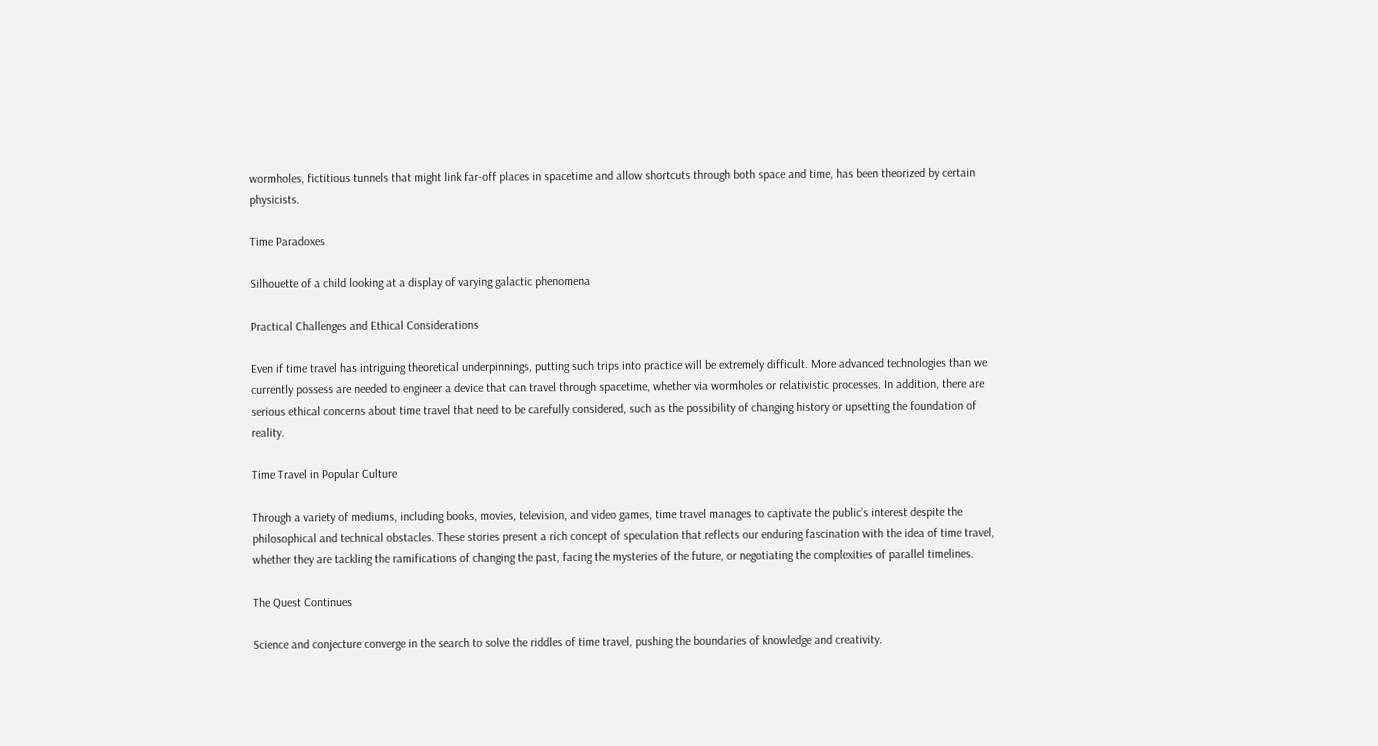wormholes, fictitious tunnels that might link far-off places in spacetime and allow shortcuts through both space and time, has been theorized by certain physicists.

Time Paradoxes

Silhouette of a child looking at a display of varying galactic phenomena

Practical Challenges and Ethical Considerations

Even if time travel has intriguing theoretical underpinnings, putting such trips into practice will be extremely difficult. More advanced technologies than we currently possess are needed to engineer a device that can travel through spacetime, whether via wormholes or relativistic processes. In addition, there are serious ethical concerns about time travel that need to be carefully considered, such as the possibility of changing history or upsetting the foundation of reality.

Time Travel in Popular Culture

Through a variety of mediums, including books, movies, television, and video games, time travel manages to captivate the public’s interest despite the philosophical and technical obstacles. These stories present a rich concept of speculation that reflects our enduring fascination with the idea of time travel, whether they are tackling the ramifications of changing the past, facing the mysteries of the future, or negotiating the complexities of parallel timelines.

The Quest Continues

Science and conjecture converge in the search to solve the riddles of time travel, pushing the boundaries of knowledge and creativity.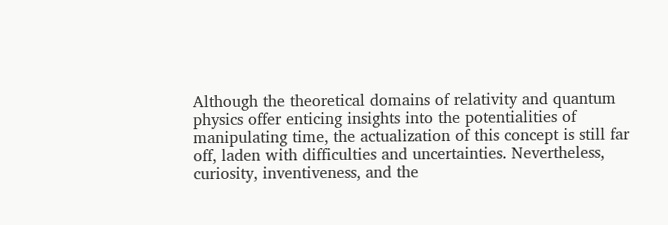Although the theoretical domains of relativity and quantum physics offer enticing insights into the potentialities of manipulating time, the actualization of this concept is still far off, laden with difficulties and uncertainties. Nevertheless, curiosity, inventiveness, and the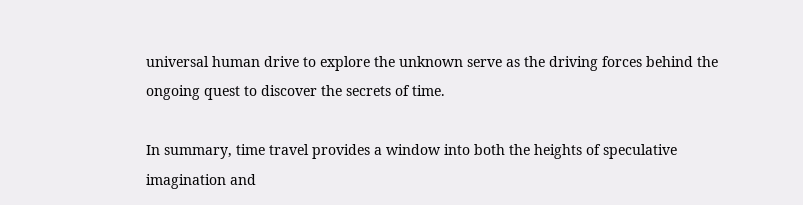universal human drive to explore the unknown serve as the driving forces behind the ongoing quest to discover the secrets of time.

In summary, time travel provides a window into both the heights of speculative imagination and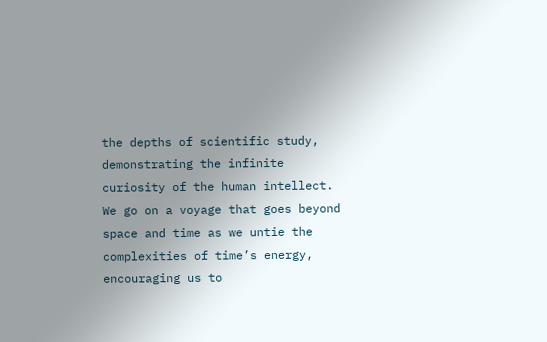the depths of scientific study, demonstrating the infinite curiosity of the human intellect. We go on a voyage that goes beyond space and time as we untie the complexities of time’s energy, encouraging us to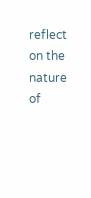reflect on the nature of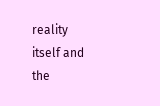reality itself and the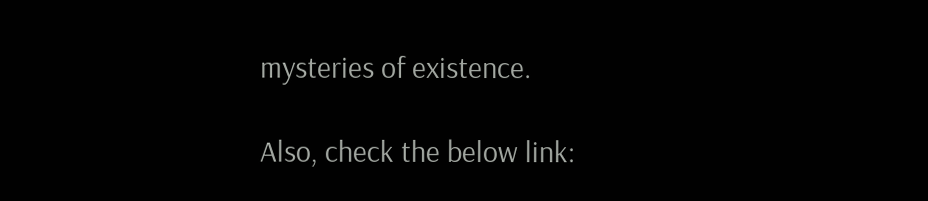mysteries of existence.

Also, check the below link: